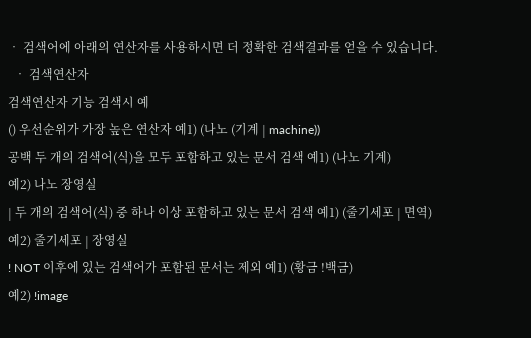• 검색어에 아래의 연산자를 사용하시면 더 정확한 검색결과를 얻을 수 있습니다.
  • 검색연산자
검색연산자 기능 검색시 예
() 우선순위가 가장 높은 연산자 예1) (나노 (기계 | machine))
공백 두 개의 검색어(식)을 모두 포함하고 있는 문서 검색 예1) (나노 기계)
예2) 나노 장영실
| 두 개의 검색어(식) 중 하나 이상 포함하고 있는 문서 검색 예1) (줄기세포 | 면역)
예2) 줄기세포 | 장영실
! NOT 이후에 있는 검색어가 포함된 문서는 제외 예1) (황금 !백금)
예2) !image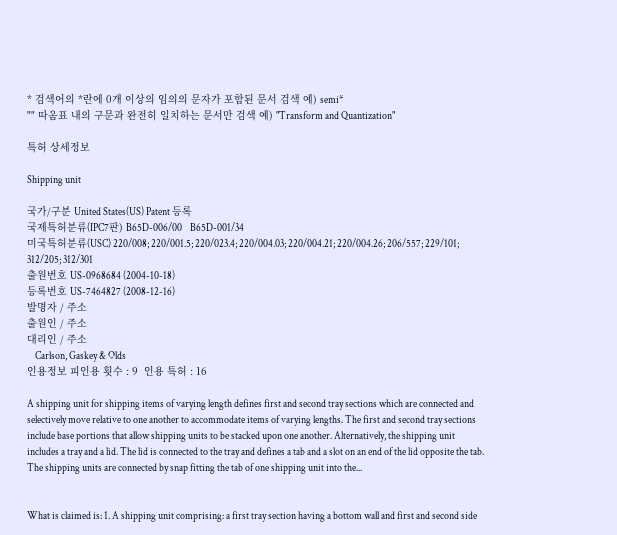* 검색어의 *란에 0개 이상의 임의의 문자가 포함된 문서 검색 예) semi*
"" 따옴표 내의 구문과 완전히 일치하는 문서만 검색 예) "Transform and Quantization"

특허 상세정보

Shipping unit

국가/구분 United States(US) Patent 등록
국제특허분류(IPC7판) B65D-006/00    B65D-001/34
미국특허분류(USC) 220/008; 220/001.5; 220/023.4; 220/004.03; 220/004.21; 220/004.26; 206/557; 229/101; 312/205; 312/301
출원번호 US-0968684 (2004-10-18)
등록번호 US-7464827 (2008-12-16)
발명자 / 주소
출원인 / 주소
대리인 / 주소
    Carlson, Gaskey & Olds
인용정보 피인용 횟수 : 9  인용 특허 : 16

A shipping unit for shipping items of varying length defines first and second tray sections which are connected and selectively move relative to one another to accommodate items of varying lengths. The first and second tray sections include base portions that allow shipping units to be stacked upon one another. Alternatively, the shipping unit includes a tray and a lid. The lid is connected to the tray and defines a tab and a slot on an end of the lid opposite the tab. The shipping units are connected by snap fitting the tab of one shipping unit into the...


What is claimed is: 1. A shipping unit comprising: a first tray section having a bottom wall and first and second side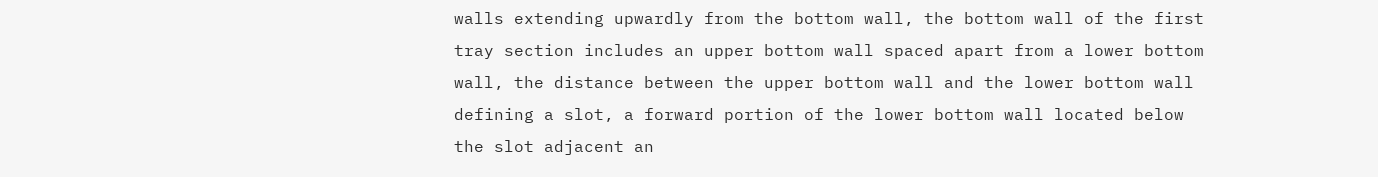walls extending upwardly from the bottom wall, the bottom wall of the first tray section includes an upper bottom wall spaced apart from a lower bottom wall, the distance between the upper bottom wall and the lower bottom wall defining a slot, a forward portion of the lower bottom wall located below the slot adjacent an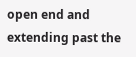open end and extending past the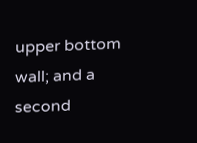upper bottom wall; and a second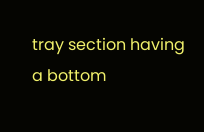tray section having a bottom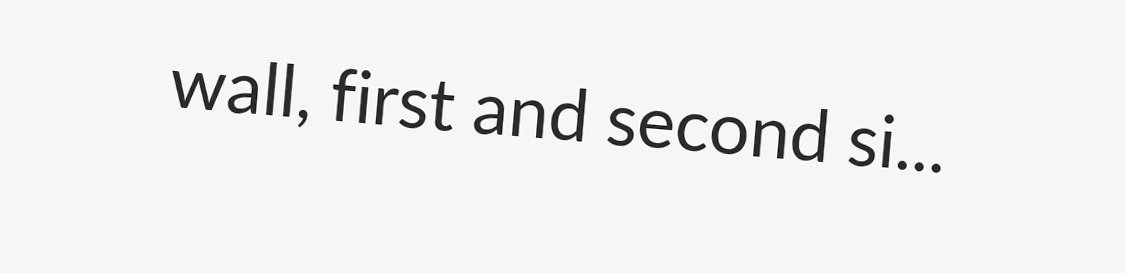wall, first and second si...